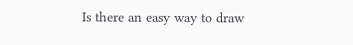Is there an easy way to draw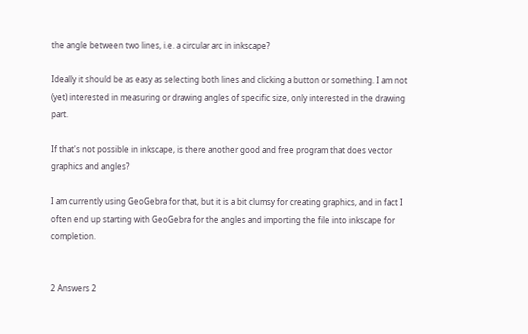the angle between two lines, i.e. a circular arc in inkscape?

Ideally it should be as easy as selecting both lines and clicking a button or something. I am not (yet) interested in measuring or drawing angles of specific size, only interested in the drawing part.

If that's not possible in inkscape, is there another good and free program that does vector graphics and angles?

I am currently using GeoGebra for that, but it is a bit clumsy for creating graphics, and in fact I often end up starting with GeoGebra for the angles and importing the file into inkscape for completion.


2 Answers 2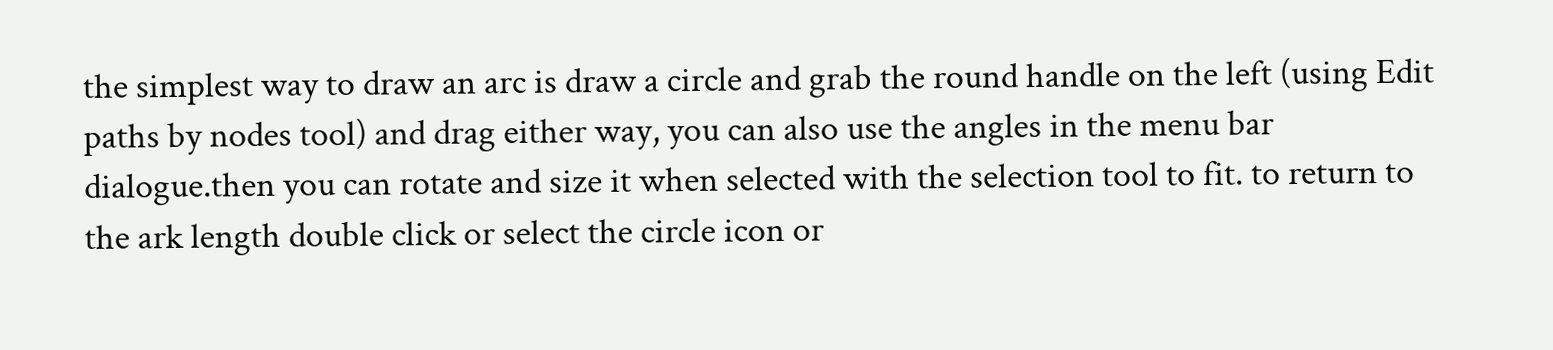the simplest way to draw an arc is draw a circle and grab the round handle on the left (using Edit paths by nodes tool) and drag either way, you can also use the angles in the menu bar dialogue.then you can rotate and size it when selected with the selection tool to fit. to return to the ark length double click or select the circle icon or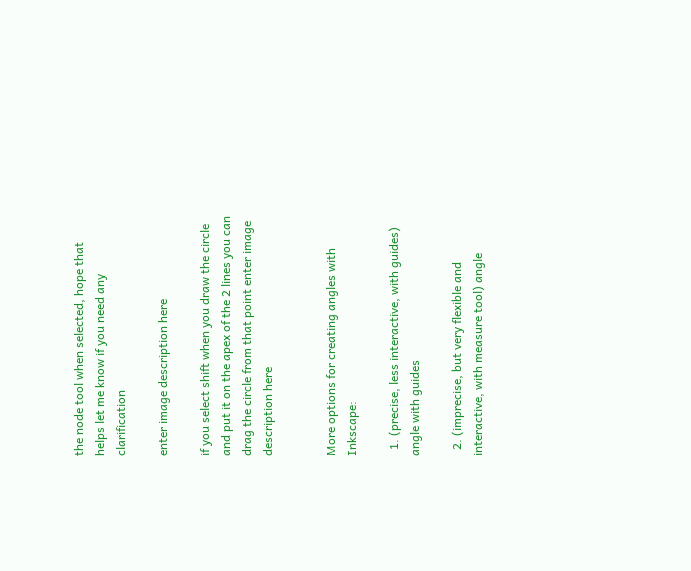the node tool when selected, hope that helps let me know if you need any clarification

enter image description here

if you select shift when you draw the circle and put it on the apex of the 2 lines you can drag the circle from that point enter image description here


More options for creating angles with Inkscape:

  1. (precise, less interactive, with guides) angle with guides

  2. (imprecise, but very flexible and interactive, with measure tool) angle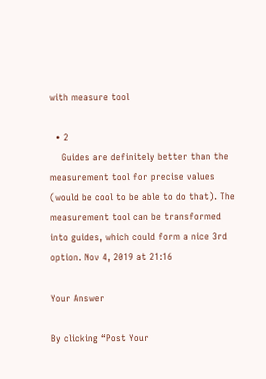with measure tool

  • 2
    Guides are definitely better than the measurement tool for precise values (would be cool to be able to do that). The measurement tool can be transformed into guides, which could form a nice 3rd option. Nov 4, 2019 at 21:16

Your Answer

By clicking “Post Your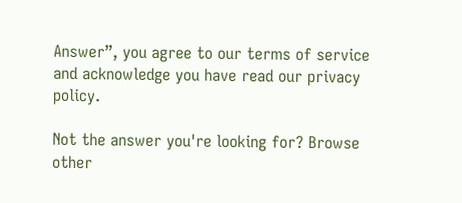Answer”, you agree to our terms of service and acknowledge you have read our privacy policy.

Not the answer you're looking for? Browse other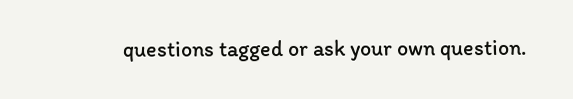questions tagged or ask your own question.